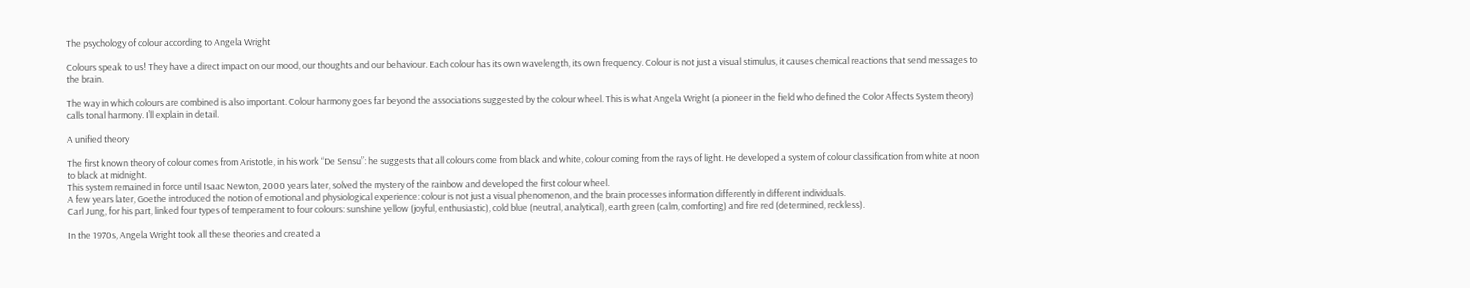The psychology of colour according to Angela Wright

Colours speak to us! They have a direct impact on our mood, our thoughts and our behaviour. Each colour has its own wavelength, its own frequency. Colour is not just a visual stimulus, it causes chemical reactions that send messages to the brain.

The way in which colours are combined is also important. Colour harmony goes far beyond the associations suggested by the colour wheel. This is what Angela Wright (a pioneer in the field who defined the Color Affects System theory) calls tonal harmony. I’ll explain in detail.

A unified theory

The first known theory of colour comes from Aristotle, in his work “De Sensu”: he suggests that all colours come from black and white, colour coming from the rays of light. He developed a system of colour classification from white at noon to black at midnight.
This system remained in force until Isaac Newton, 2000 years later, solved the mystery of the rainbow and developed the first colour wheel.
A few years later, Goethe introduced the notion of emotional and physiological experience: colour is not just a visual phenomenon, and the brain processes information differently in different individuals.
Carl Jung, for his part, linked four types of temperament to four colours: sunshine yellow (joyful, enthusiastic), cold blue (neutral, analytical), earth green (calm, comforting) and fire red (determined, reckless).

In the 1970s, Angela Wright took all these theories and created a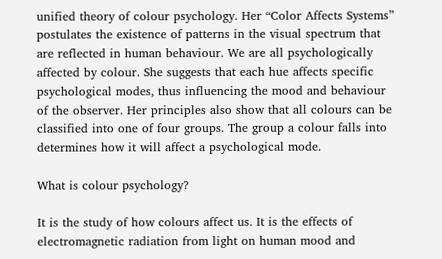unified theory of colour psychology. Her “Color Affects Systems” postulates the existence of patterns in the visual spectrum that are reflected in human behaviour. We are all psychologically affected by colour. She suggests that each hue affects specific psychological modes, thus influencing the mood and behaviour of the observer. Her principles also show that all colours can be classified into one of four groups. The group a colour falls into determines how it will affect a psychological mode.

What is colour psychology?

It is the study of how colours affect us. It is the effects of electromagnetic radiation from light on human mood and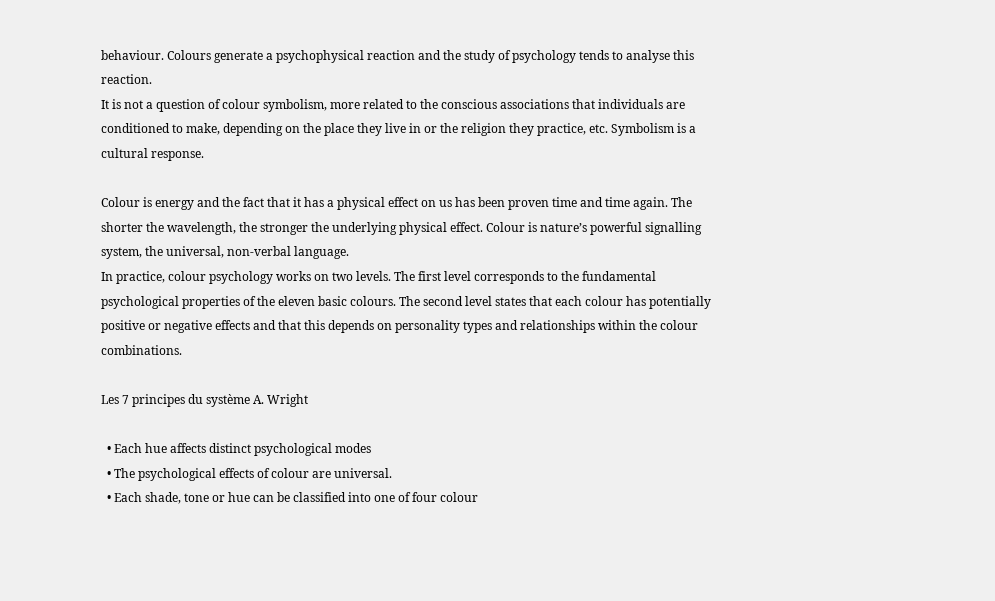behaviour. Colours generate a psychophysical reaction and the study of psychology tends to analyse this reaction.
It is not a question of colour symbolism, more related to the conscious associations that individuals are conditioned to make, depending on the place they live in or the religion they practice, etc. Symbolism is a cultural response.

Colour is energy and the fact that it has a physical effect on us has been proven time and time again. The shorter the wavelength, the stronger the underlying physical effect. Colour is nature’s powerful signalling system, the universal, non-verbal language.
In practice, colour psychology works on two levels. The first level corresponds to the fundamental psychological properties of the eleven basic colours. The second level states that each colour has potentially positive or negative effects and that this depends on personality types and relationships within the colour combinations.

Les 7 principes du système A. Wright

  • Each hue affects distinct psychological modes
  • The psychological effects of colour are universal.
  • Each shade, tone or hue can be classified into one of four colour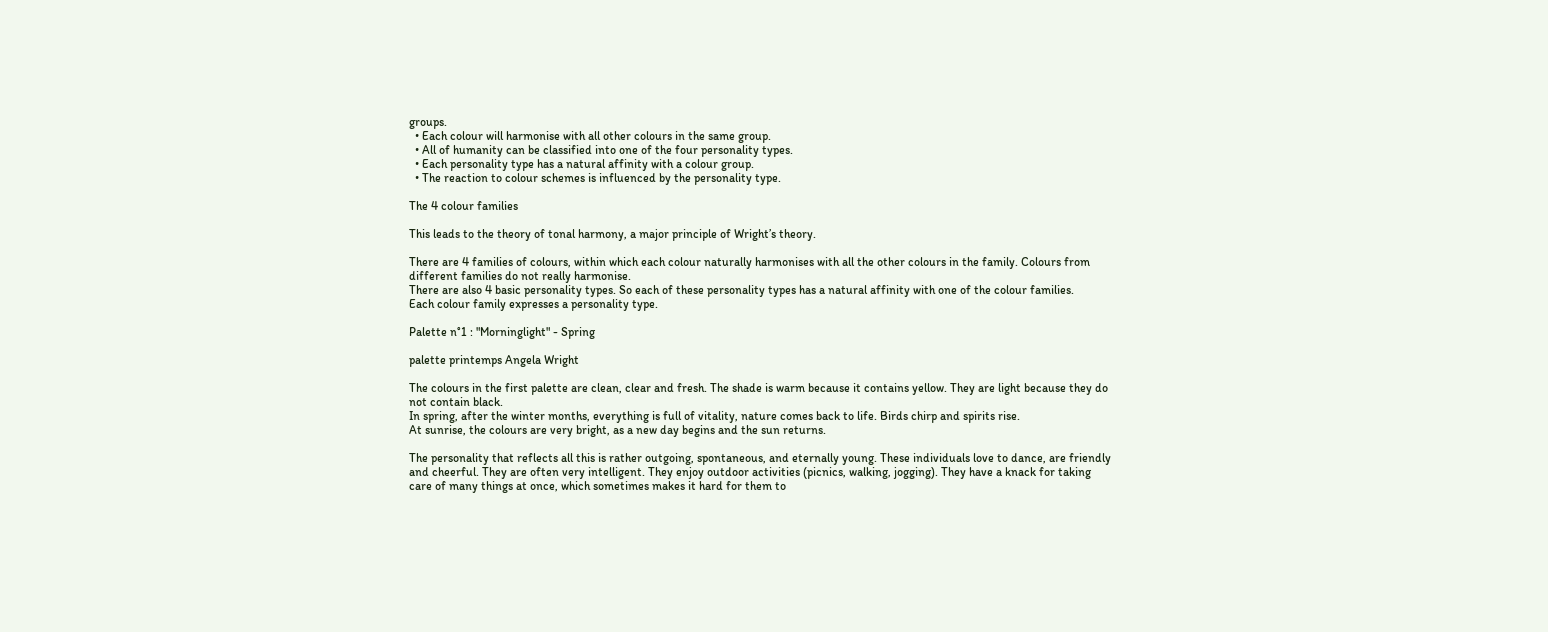groups.
  • Each colour will harmonise with all other colours in the same group.
  • All of humanity can be classified into one of the four personality types.
  • Each personality type has a natural affinity with a colour group.
  • The reaction to colour schemes is influenced by the personality type.

The 4 colour families

This leads to the theory of tonal harmony, a major principle of Wright’s theory.

There are 4 families of colours, within which each colour naturally harmonises with all the other colours in the family. Colours from different families do not really harmonise.
There are also 4 basic personality types. So each of these personality types has a natural affinity with one of the colour families.
Each colour family expresses a personality type.

Palette n°1 : "Morninglight" - Spring

palette printemps Angela Wright

The colours in the first palette are clean, clear and fresh. The shade is warm because it contains yellow. They are light because they do not contain black.
In spring, after the winter months, everything is full of vitality, nature comes back to life. Birds chirp and spirits rise.
At sunrise, the colours are very bright, as a new day begins and the sun returns.

The personality that reflects all this is rather outgoing, spontaneous, and eternally young. These individuals love to dance, are friendly and cheerful. They are often very intelligent. They enjoy outdoor activities (picnics, walking, jogging). They have a knack for taking care of many things at once, which sometimes makes it hard for them to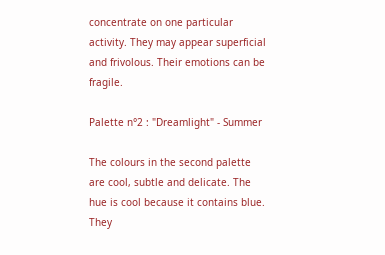concentrate on one particular activity. They may appear superficial and frivolous. Their emotions can be fragile.

Palette n°2 : "Dreamlight" - Summer

The colours in the second palette are cool, subtle and delicate. The hue is cool because it contains blue. They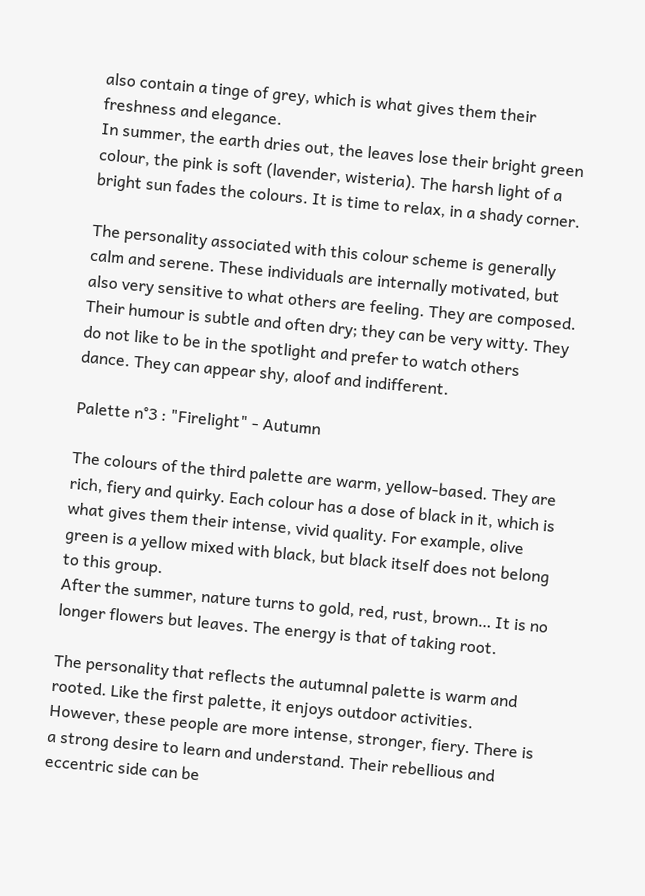also contain a tinge of grey, which is what gives them their freshness and elegance.
In summer, the earth dries out, the leaves lose their bright green colour, the pink is soft (lavender, wisteria). The harsh light of a bright sun fades the colours. It is time to relax, in a shady corner.

The personality associated with this colour scheme is generally calm and serene. These individuals are internally motivated, but also very sensitive to what others are feeling. They are composed. Their humour is subtle and often dry; they can be very witty. They do not like to be in the spotlight and prefer to watch others dance. They can appear shy, aloof and indifferent.

Palette n°3 : "Firelight" - Autumn

The colours of the third palette are warm, yellow-based. They are rich, fiery and quirky. Each colour has a dose of black in it, which is what gives them their intense, vivid quality. For example, olive green is a yellow mixed with black, but black itself does not belong to this group.
After the summer, nature turns to gold, red, rust, brown… It is no longer flowers but leaves. The energy is that of taking root.

The personality that reflects the autumnal palette is warm and rooted. Like the first palette, it enjoys outdoor activities. However, these people are more intense, stronger, fiery. There is a strong desire to learn and understand. Their rebellious and eccentric side can be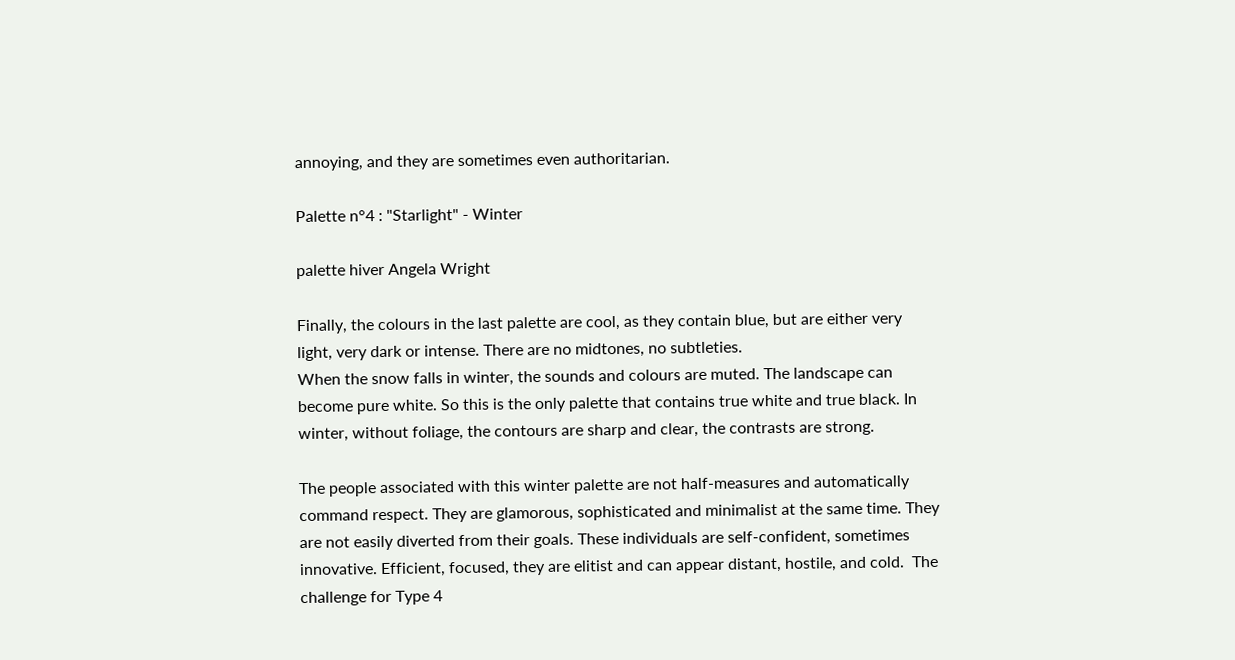annoying, and they are sometimes even authoritarian.

Palette n°4 : "Starlight" - Winter

palette hiver Angela Wright

Finally, the colours in the last palette are cool, as they contain blue, but are either very light, very dark or intense. There are no midtones, no subtleties.
When the snow falls in winter, the sounds and colours are muted. The landscape can become pure white. So this is the only palette that contains true white and true black. In winter, without foliage, the contours are sharp and clear, the contrasts are strong.

The people associated with this winter palette are not half-measures and automatically command respect. They are glamorous, sophisticated and minimalist at the same time. They are not easily diverted from their goals. These individuals are self-confident, sometimes innovative. Efficient, focused, they are elitist and can appear distant, hostile, and cold.  The challenge for Type 4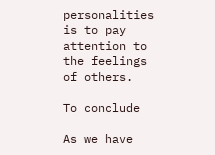personalities is to pay attention to the feelings of others.

To conclude

As we have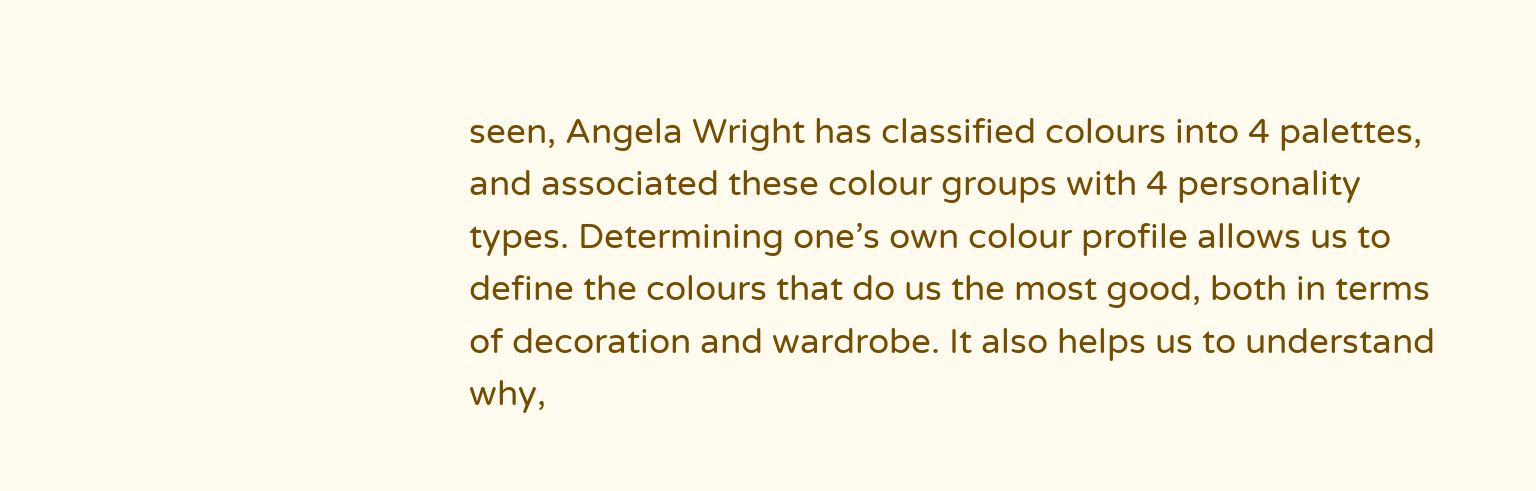seen, Angela Wright has classified colours into 4 palettes, and associated these colour groups with 4 personality types. Determining one’s own colour profile allows us to define the colours that do us the most good, both in terms of decoration and wardrobe. It also helps us to understand why,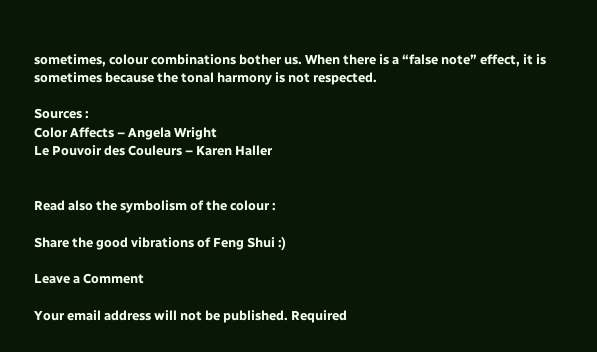sometimes, colour combinations bother us. When there is a “false note” effect, it is sometimes because the tonal harmony is not respected.

Sources :
Color Affects – Angela Wright
Le Pouvoir des Couleurs – Karen Haller


Read also the symbolism of the colour :

Share the good vibrations of Feng Shui :)

Leave a Comment

Your email address will not be published. Required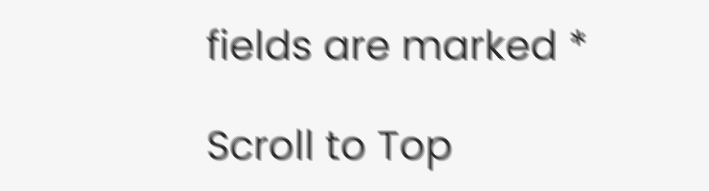fields are marked *

Scroll to Top